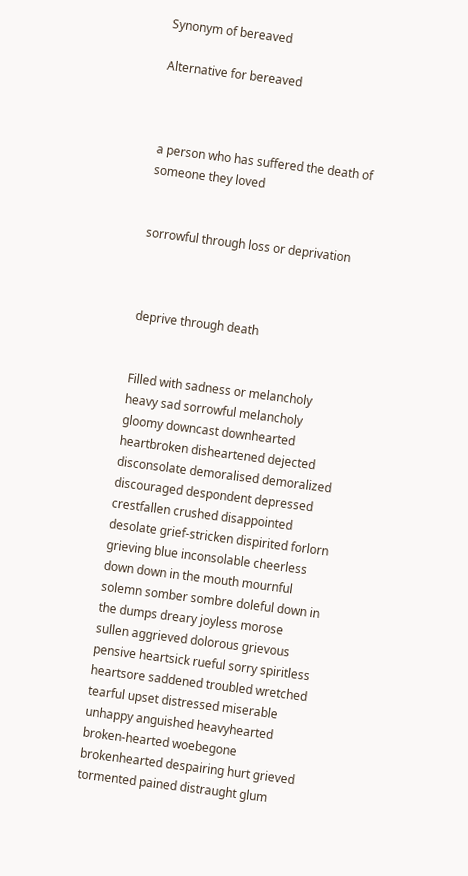Synonym of bereaved

Alternative for bereaved



a person who has suffered the death of someone they loved


sorrowful through loss or deprivation



deprive through death


Filled with sadness or melancholy
heavy sad sorrowful melancholy gloomy downcast downhearted heartbroken disheartened dejected disconsolate demoralised demoralized discouraged despondent depressed crestfallen crushed disappointed desolate grief-stricken dispirited forlorn grieving blue inconsolable cheerless down down in the mouth mournful solemn somber sombre doleful down in the dumps dreary joyless morose sullen aggrieved dolorous grievous pensive heartsick rueful sorry spiritless heartsore saddened troubled wretched tearful upset distressed miserable unhappy anguished heavyhearted broken-hearted woebegone brokenhearted despairing hurt grieved tormented pained distraught glum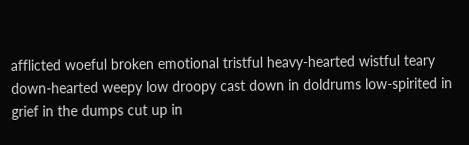afflicted woeful broken emotional tristful heavy-hearted wistful teary down-hearted weepy low droopy cast down in doldrums low-spirited in grief in the dumps cut up in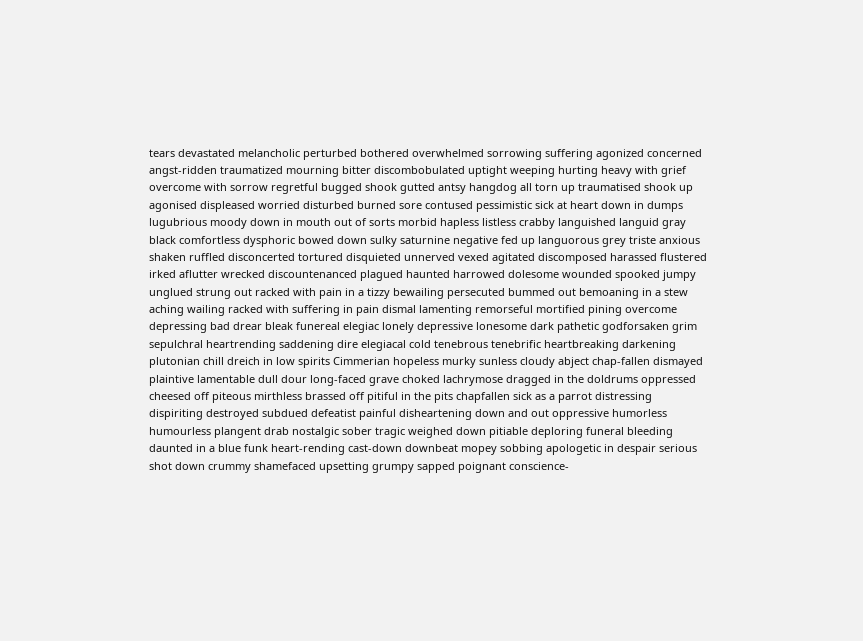tears devastated melancholic perturbed bothered overwhelmed sorrowing suffering agonized concerned angst-ridden traumatized mourning bitter discombobulated uptight weeping hurting heavy with grief overcome with sorrow regretful bugged shook gutted antsy hangdog all torn up traumatised shook up agonised displeased worried disturbed burned sore contused pessimistic sick at heart down in dumps lugubrious moody down in mouth out of sorts morbid hapless listless crabby languished languid gray black comfortless dysphoric bowed down sulky saturnine negative fed up languorous grey triste anxious shaken ruffled disconcerted tortured disquieted unnerved vexed agitated discomposed harassed flustered irked aflutter wrecked discountenanced plagued haunted harrowed dolesome wounded spooked jumpy unglued strung out racked with pain in a tizzy bewailing persecuted bummed out bemoaning in a stew aching wailing racked with suffering in pain dismal lamenting remorseful mortified pining overcome depressing bad drear bleak funereal elegiac lonely depressive lonesome dark pathetic godforsaken grim sepulchral heartrending saddening dire elegiacal cold tenebrous tenebrific heartbreaking darkening plutonian chill dreich in low spirits Cimmerian hopeless murky sunless cloudy abject chap-fallen dismayed plaintive lamentable dull dour long-faced grave choked lachrymose dragged in the doldrums oppressed cheesed off piteous mirthless brassed off pitiful in the pits chapfallen sick as a parrot distressing dispiriting destroyed subdued defeatist painful disheartening down and out oppressive humorless humourless plangent drab nostalgic sober tragic weighed down pitiable deploring funeral bleeding daunted in a blue funk heart-rending cast-down downbeat mopey sobbing apologetic in despair serious shot down crummy shamefaced upsetting grumpy sapped poignant conscience-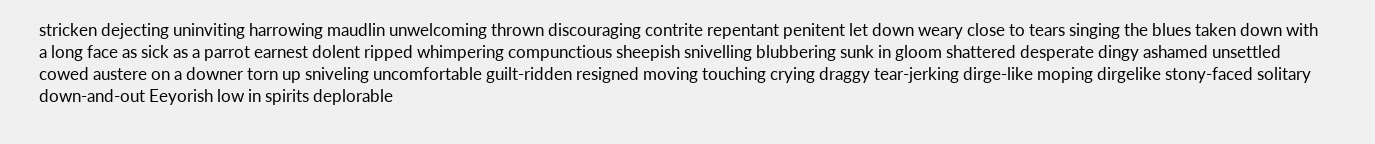stricken dejecting uninviting harrowing maudlin unwelcoming thrown discouraging contrite repentant penitent let down weary close to tears singing the blues taken down with a long face as sick as a parrot earnest dolent ripped whimpering compunctious sheepish snivelling blubbering sunk in gloom shattered desperate dingy ashamed unsettled cowed austere on a downer torn up sniveling uncomfortable guilt-ridden resigned moving touching crying draggy tear-jerking dirge-like moping dirgelike stony-faced solitary down-and-out Eeyorish low in spirits deplorable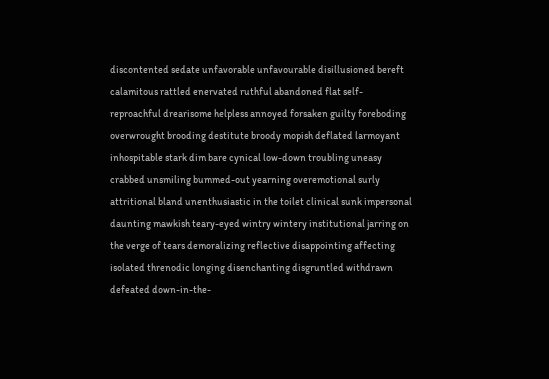discontented sedate unfavorable unfavourable disillusioned bereft calamitous rattled enervated ruthful abandoned flat self-reproachful drearisome helpless annoyed forsaken guilty foreboding overwrought brooding destitute broody mopish deflated larmoyant inhospitable stark dim bare cynical low-down troubling uneasy crabbed unsmiling bummed-out yearning overemotional surly attritional bland unenthusiastic in the toilet clinical sunk impersonal daunting mawkish teary-eyed wintry wintery institutional jarring on the verge of tears demoralizing reflective disappointing affecting isolated threnodic longing disenchanting disgruntled withdrawn defeated down-in-the-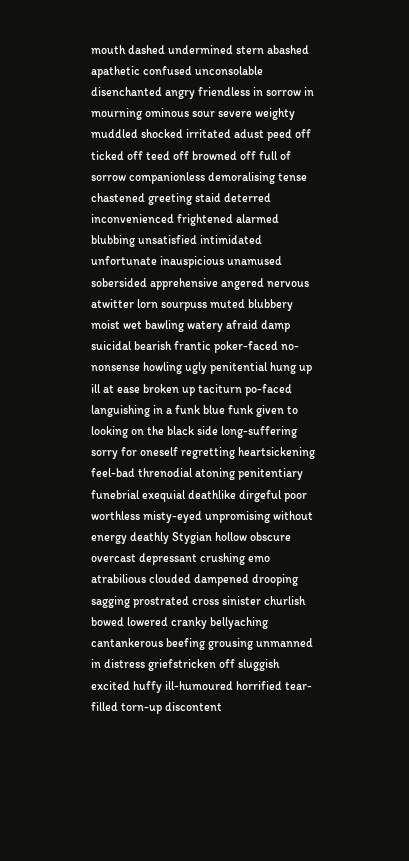mouth dashed undermined stern abashed apathetic confused unconsolable disenchanted angry friendless in sorrow in mourning ominous sour severe weighty muddled shocked irritated adust peed off ticked off teed off browned off full of sorrow companionless demoralising tense chastened greeting staid deterred inconvenienced frightened alarmed blubbing unsatisfied intimidated unfortunate inauspicious unamused sobersided apprehensive angered nervous atwitter lorn sourpuss muted blubbery moist wet bawling watery afraid damp suicidal bearish frantic poker-faced no-nonsense howling ugly penitential hung up ill at ease broken up taciturn po-faced languishing in a funk blue funk given to looking on the black side long-suffering sorry for oneself regretting heartsickening feel-bad threnodial atoning penitentiary funebrial exequial deathlike dirgeful poor worthless misty-eyed unpromising without energy deathly Stygian hollow obscure overcast depressant crushing emo atrabilious clouded dampened drooping sagging prostrated cross sinister churlish bowed lowered cranky bellyaching cantankerous beefing grousing unmanned in distress griefstricken off sluggish excited huffy ill-humoured horrified tear-filled torn-up discontent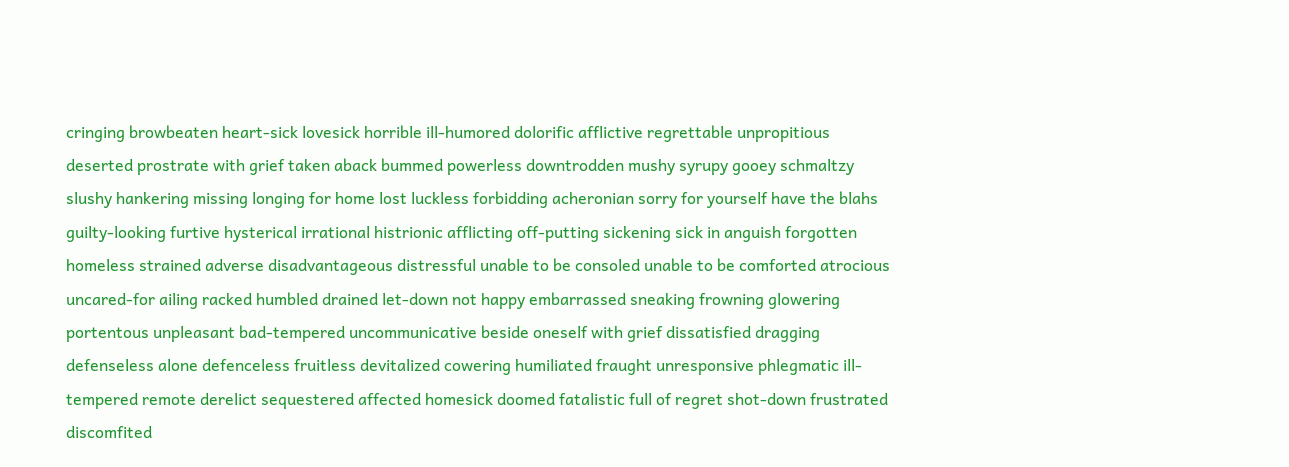cringing browbeaten heart-sick lovesick horrible ill-humored dolorific afflictive regrettable unpropitious deserted prostrate with grief taken aback bummed powerless downtrodden mushy syrupy gooey schmaltzy slushy hankering missing longing for home lost luckless forbidding acheronian sorry for yourself have the blahs guilty-looking furtive hysterical irrational histrionic afflicting off-putting sickening sick in anguish forgotten homeless strained adverse disadvantageous distressful unable to be consoled unable to be comforted atrocious uncared-for ailing racked humbled drained let-down not happy embarrassed sneaking frowning glowering portentous unpleasant bad-tempered uncommunicative beside oneself with grief dissatisfied dragging defenseless alone defenceless fruitless devitalized cowering humiliated fraught unresponsive phlegmatic ill-tempered remote derelict sequestered affected homesick doomed fatalistic full of regret shot-down frustrated discomfited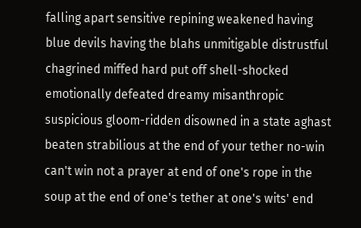falling apart sensitive repining weakened having blue devils having the blahs unmitigable distrustful chagrined miffed hard put off shell-shocked emotionally defeated dreamy misanthropic suspicious gloom-ridden disowned in a state aghast beaten strabilious at the end of your tether no-win can't win not a prayer at end of one's rope in the soup at the end of one's tether at one's wits' end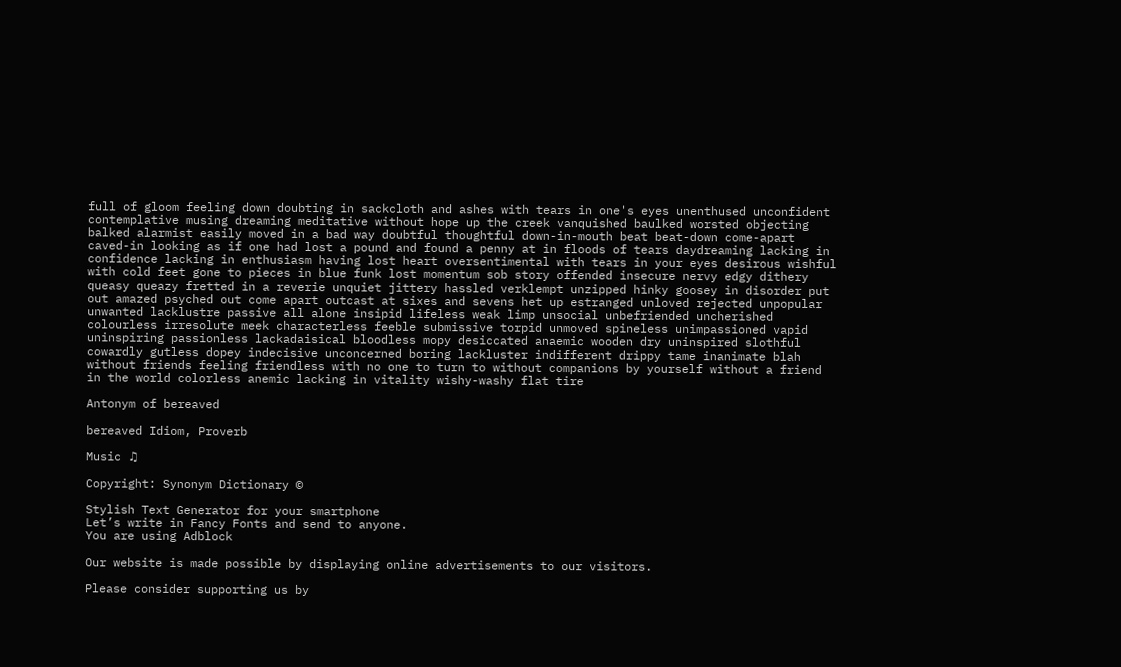full of gloom feeling down doubting in sackcloth and ashes with tears in one's eyes unenthused unconfident contemplative musing dreaming meditative without hope up the creek vanquished baulked worsted objecting balked alarmist easily moved in a bad way doubtful thoughtful down-in-mouth beat beat-down come-apart caved-in looking as if one had lost a pound and found a penny at in floods of tears daydreaming lacking in confidence lacking in enthusiasm having lost heart oversentimental with tears in your eyes desirous wishful with cold feet gone to pieces in blue funk lost momentum sob story offended insecure nervy edgy dithery queasy queazy fretted in a reverie unquiet jittery hassled verklempt unzipped hinky goosey in disorder put out amazed psyched out come apart outcast at sixes and sevens het up estranged unloved rejected unpopular unwanted lacklustre passive all alone insipid lifeless weak limp unsocial unbefriended uncherished colourless irresolute meek characterless feeble submissive torpid unmoved spineless unimpassioned vapid uninspiring passionless lackadaisical bloodless mopy desiccated anaemic wooden dry uninspired slothful cowardly gutless dopey indecisive unconcerned boring lackluster indifferent drippy tame inanimate blah without friends feeling friendless with no one to turn to without companions by yourself without a friend in the world colorless anemic lacking in vitality wishy-washy flat tire

Antonym of bereaved

bereaved Idiom, Proverb

Music ♫

Copyright: Synonym Dictionary ©

Stylish Text Generator for your smartphone
Let’s write in Fancy Fonts and send to anyone.
You are using Adblock

Our website is made possible by displaying online advertisements to our visitors.

Please consider supporting us by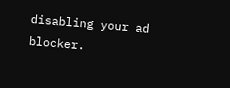disabling your ad blocker.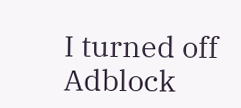I turned off Adblock